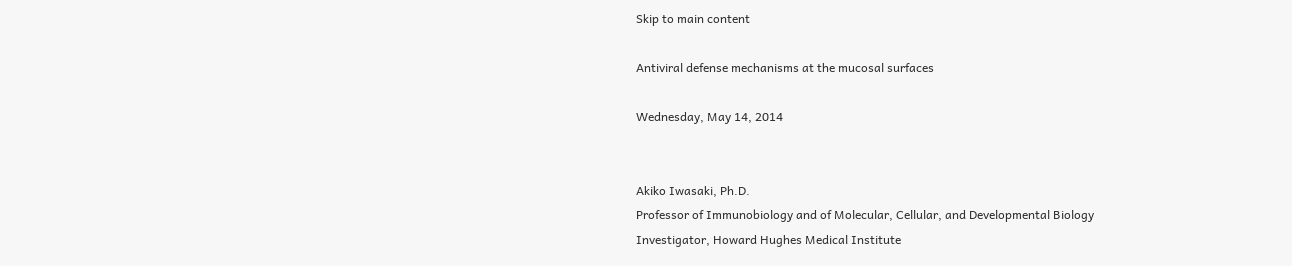Skip to main content

Antiviral defense mechanisms at the mucosal surfaces

Wednesday, May 14, 2014


Akiko Iwasaki, Ph.D.
Professor of Immunobiology and of Molecular, Cellular, and Developmental Biology
Investigator, Howard Hughes Medical Institute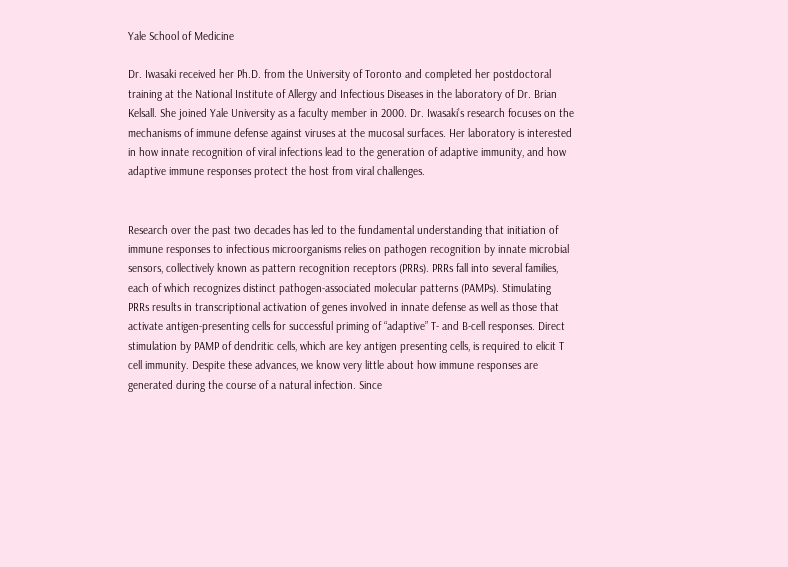Yale School of Medicine

Dr. Iwasaki received her Ph.D. from the University of Toronto and completed her postdoctoral training at the National Institute of Allergy and Infectious Diseases in the laboratory of Dr. Brian Kelsall. She joined Yale University as a faculty member in 2000. Dr. Iwasaki’s research focuses on the mechanisms of immune defense against viruses at the mucosal surfaces. Her laboratory is interested in how innate recognition of viral infections lead to the generation of adaptive immunity, and how adaptive immune responses protect the host from viral challenges.


Research over the past two decades has led to the fundamental understanding that initiation of immune responses to infectious microorganisms relies on pathogen recognition by innate microbial sensors, collectively known as pattern recognition receptors (PRRs). PRRs fall into several families, each of which recognizes distinct pathogen-associated molecular patterns (PAMPs). Stimulating PRRs results in transcriptional activation of genes involved in innate defense as well as those that activate antigen-presenting cells for successful priming of “adaptive” T- and B-cell responses. Direct stimulation by PAMP of dendritic cells, which are key antigen presenting cells, is required to elicit T cell immunity. Despite these advances, we know very little about how immune responses are generated during the course of a natural infection. Since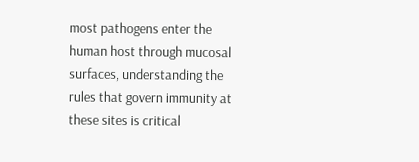most pathogens enter the human host through mucosal surfaces, understanding the rules that govern immunity at these sites is critical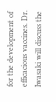for the development of efficacious vaccines. Dr. Iwasaki will discuss the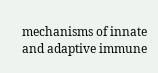mechanisms of innate and adaptive immune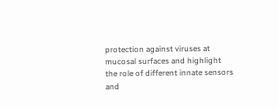protection against viruses at mucosal surfaces and highlight the role of different innate sensors and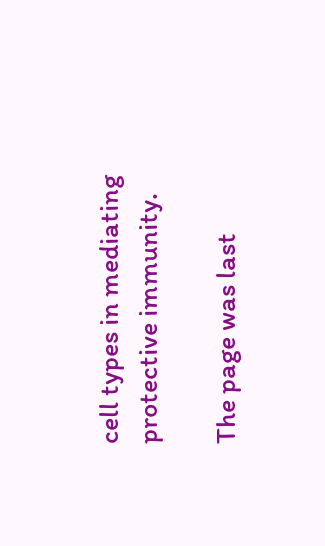cell types in mediating protective immunity.

The page was last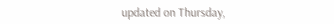updated on Thursday,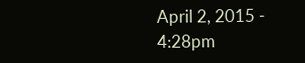April 2, 2015 - 4:28pm